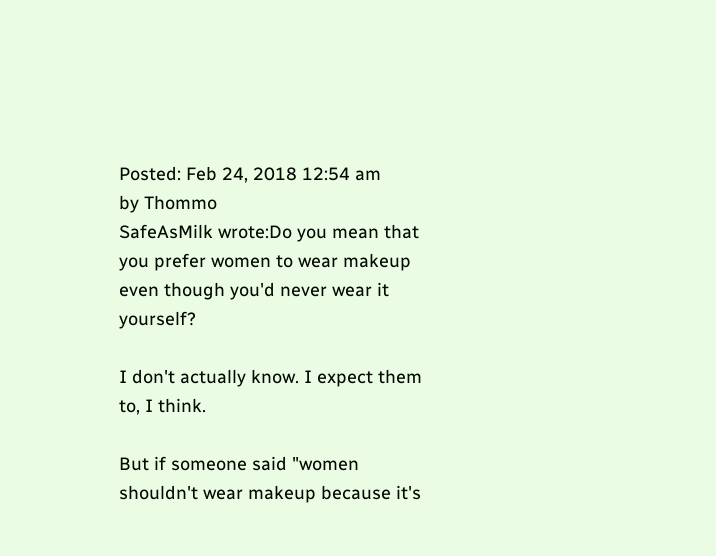Posted: Feb 24, 2018 12:54 am
by Thommo
SafeAsMilk wrote:Do you mean that you prefer women to wear makeup even though you'd never wear it yourself?

I don't actually know. I expect them to, I think.

But if someone said "women shouldn't wear makeup because it's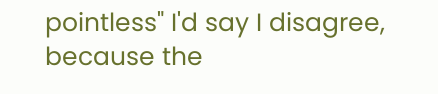pointless" I'd say I disagree, because the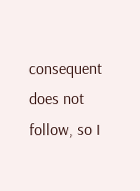consequent does not follow, so I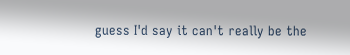guess I'd say it can't really be the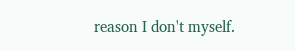reason I don't myself.